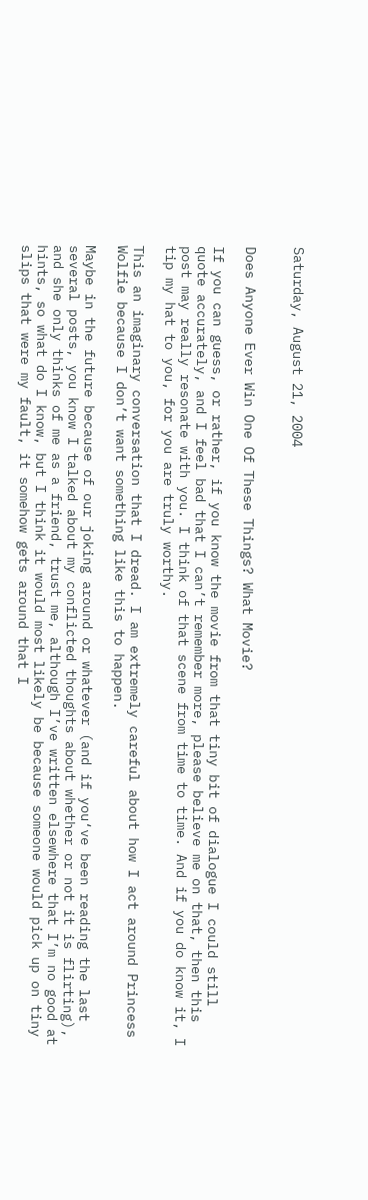Saturday, August 21, 2004


Does Anyone Ever Win One Of These Things? What Movie?

If you can guess, or rather, if you know the movie from that tiny bit of dialogue I could still quote accurately, and I feel bad that I can’t remember more, please believe me on that, then this post may really resonate with you. I think of that scene from time to time. And if you do know it, I tip my hat to you, for you are truly worthy.

This an imaginary conversation that I dread. I am extremely careful about how I act around Princess Wolfie because I don’t want something like this to happen.

Maybe in the future because of our joking around or whatever (and if you‘ve been reading the last several posts, you know I talked about my conflicted thoughts about whether or not it is flirting), and she only thinks of me as a friend, trust me, although I’ve written elsewhere that I’m no good at hints, so what do I know, but I think it would most likely be because someone would pick up on tiny slips that were my fault, it somehow gets around that I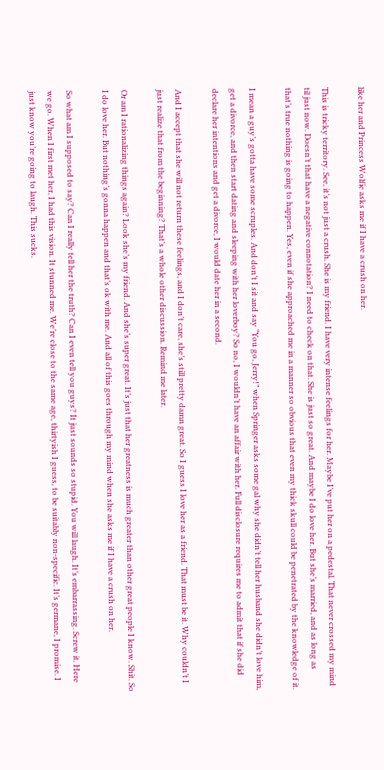like her and Princess Wolfie asks me if I have a crush on her.

This is tricky territory. See, it’s not just a crush. She is my friend. I have very intense feelings for her. Maybe I’ve put her on a pedestal. That never crossed my mind til just now. Doesn’t that have a negative connotation? I need to check on that. She is just so great. And maybe I do love her. But she’s married, and as long as that’s true nothing is going to happen. Yes, even if she approached me in a manner so obvious that even my thick skull could be penetrated by the knowledge of it.

I mean a guy’s gotta have some scruples. And don’t I sit and say “You go, Jerry!” when Springer asks some gal why she didn’t tell her husband she didn’t love him, get a divorce, and then start dating and sleeping with her loverboy? So no, I wouldn’t have an affair with her. Full disclosure requires me to admit that if she did declare her intentions and get a divorce, I would date her in a second.

And I accept that she will not return these feelings, and I don’t care, she’s still pretty damn great. So I guess I love her as a friend. That must be it. Why couldn’t I just realize that from the beginning? That’s a whole other discussion. Remind me later.

Or am I rationalizing things again? Look she’s my friend. And she’s super great. It’s just that her greatness is much greater than other great people I know. Shit. So I do love her. But nothing’s gonna happen and that’s ok with me. And all of this goes through my mind when she asks me if I have a crush on her.

So what am I supposed to say? Can I really tell her the truth? Can I even tell you guys? It just sounds so stupid. You will laugh. It’s embarrassing. Screw it. Here we go. When I first met her, I had this vision. It stunned me. We’re close to the same age, thirtyish I guess, to be suitably non-specific. It’s germane, I promise. I just know you’re going to laugh. This sucks.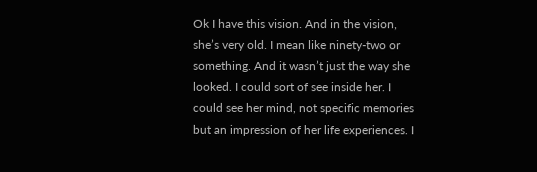Ok I have this vision. And in the vision, she’s very old. I mean like ninety-two or something. And it wasn’t just the way she looked. I could sort of see inside her. I could see her mind, not specific memories but an impression of her life experiences. I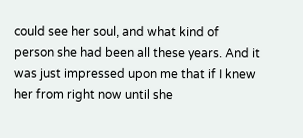could see her soul, and what kind of person she had been all these years. And it was just impressed upon me that if I knew her from right now until she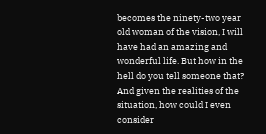becomes the ninety-two year old woman of the vision, I will have had an amazing and wonderful life. But how in the hell do you tell someone that? And given the realities of the situation, how could I even consider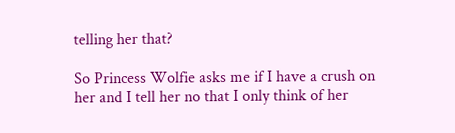telling her that?

So Princess Wolfie asks me if I have a crush on her and I tell her no that I only think of her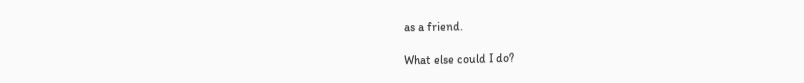as a friend.

What else could I do?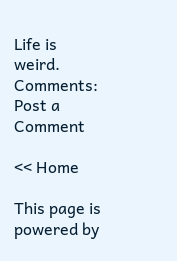Life is weird.
Comments: Post a Comment

<< Home

This page is powered by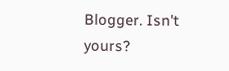Blogger. Isn't yours?